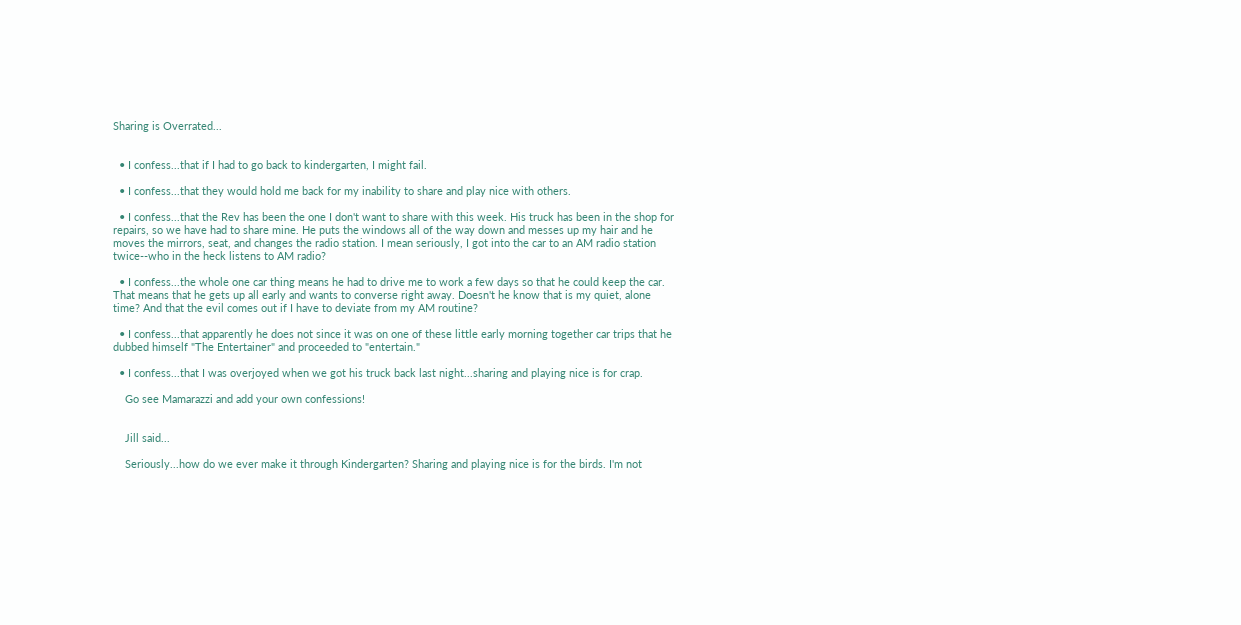Sharing is Overrated...


  • I confess...that if I had to go back to kindergarten, I might fail.

  • I confess...that they would hold me back for my inability to share and play nice with others.

  • I confess...that the Rev has been the one I don't want to share with this week. His truck has been in the shop for repairs, so we have had to share mine. He puts the windows all of the way down and messes up my hair and he moves the mirrors, seat, and changes the radio station. I mean seriously, I got into the car to an AM radio station twice--who in the heck listens to AM radio?

  • I confess...the whole one car thing means he had to drive me to work a few days so that he could keep the car. That means that he gets up all early and wants to converse right away. Doesn't he know that is my quiet, alone time? And that the evil comes out if I have to deviate from my AM routine?

  • I confess...that apparently he does not since it was on one of these little early morning together car trips that he dubbed himself "The Entertainer" and proceeded to "entertain."

  • I confess...that I was overjoyed when we got his truck back last night...sharing and playing nice is for crap.

    Go see Mamarazzi and add your own confessions!


    Jill said...

    Seriously...how do we ever make it through Kindergarten? Sharing and playing nice is for the birds. I'm not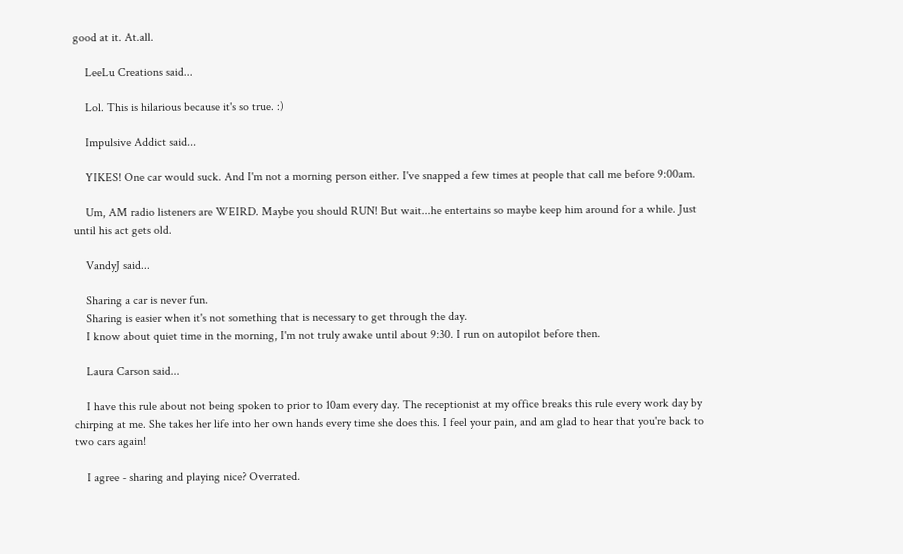good at it. At.all.

    LeeLu Creations said...

    Lol. This is hilarious because it's so true. :)

    Impulsive Addict said...

    YIKES! One car would suck. And I'm not a morning person either. I've snapped a few times at people that call me before 9:00am.

    Um, AM radio listeners are WEIRD. Maybe you should RUN! But wait...he entertains so maybe keep him around for a while. Just until his act gets old.

    VandyJ said...

    Sharing a car is never fun.
    Sharing is easier when it's not something that is necessary to get through the day.
    I know about quiet time in the morning, I'm not truly awake until about 9:30. I run on autopilot before then.

    Laura Carson said...

    I have this rule about not being spoken to prior to 10am every day. The receptionist at my office breaks this rule every work day by chirping at me. She takes her life into her own hands every time she does this. I feel your pain, and am glad to hear that you're back to two cars again!

    I agree - sharing and playing nice? Overrated.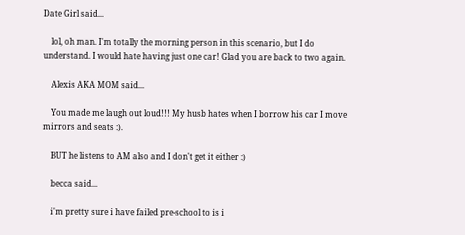Date Girl said...

    lol, oh man. I'm totally the morning person in this scenario, but I do understand. I would hate having just one car! Glad you are back to two again.

    Alexis AKA MOM said...

    You made me laugh out loud!!! My husb hates when I borrow his car I move mirrors and seats :).

    BUT he listens to AM also and I don't get it either :)

    becca said...

    i'm pretty sure i have failed pre-school to is i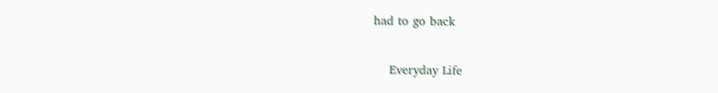had to go back

    Everyday Life